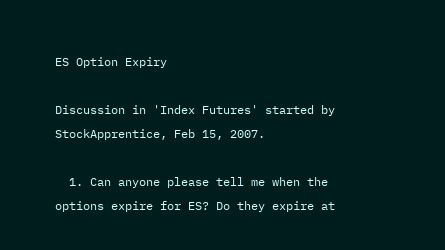ES Option Expiry

Discussion in 'Index Futures' started by StockApprentice, Feb 15, 2007.

  1. Can anyone please tell me when the options expire for ES? Do they expire at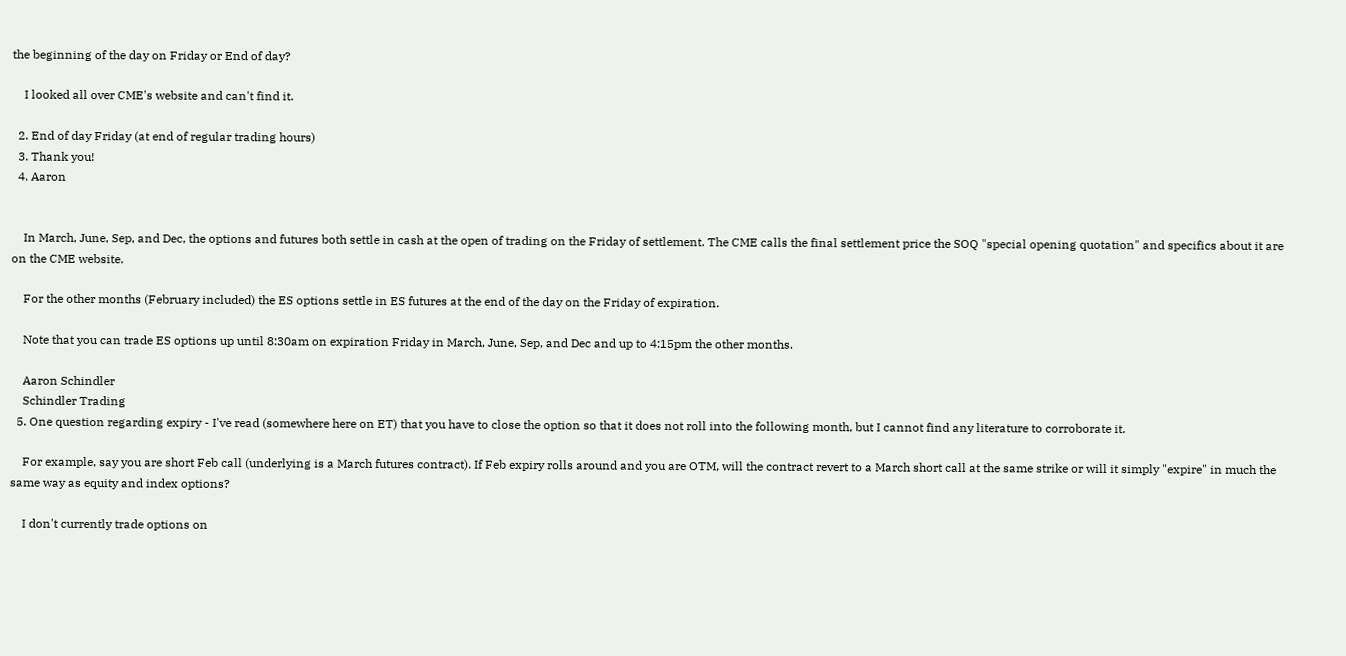the beginning of the day on Friday or End of day?

    I looked all over CME's website and can't find it.

  2. End of day Friday (at end of regular trading hours)
  3. Thank you!
  4. Aaron


    In March, June, Sep, and Dec, the options and futures both settle in cash at the open of trading on the Friday of settlement. The CME calls the final settlement price the SOQ "special opening quotation" and specifics about it are on the CME website.

    For the other months (February included) the ES options settle in ES futures at the end of the day on the Friday of expiration.

    Note that you can trade ES options up until 8:30am on expiration Friday in March, June, Sep, and Dec and up to 4:15pm the other months.

    Aaron Schindler
    Schindler Trading
  5. One question regarding expiry - I've read (somewhere here on ET) that you have to close the option so that it does not roll into the following month, but I cannot find any literature to corroborate it.

    For example, say you are short Feb call (underlying is a March futures contract). If Feb expiry rolls around and you are OTM, will the contract revert to a March short call at the same strike or will it simply "expire" in much the same way as equity and index options?

    I don't currently trade options on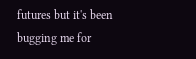futures but it's been bugging me for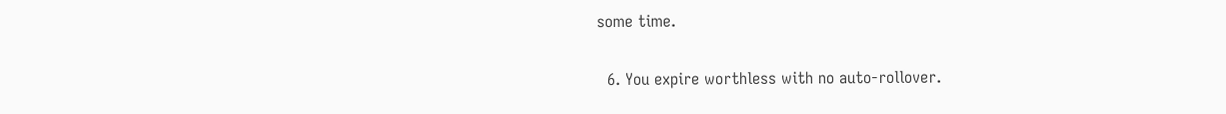some time.

  6. You expire worthless with no auto-rollover.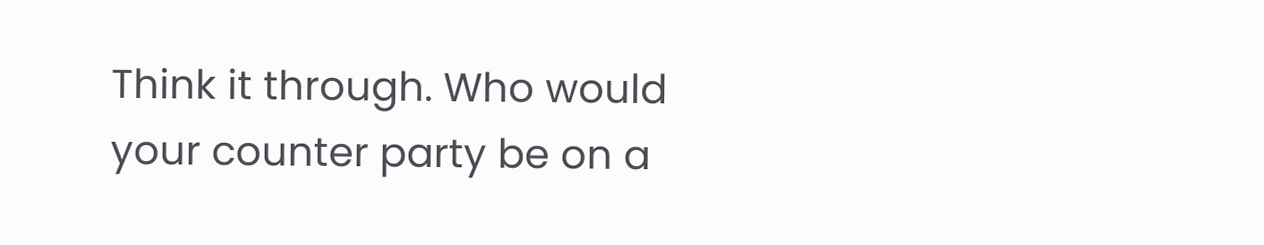Think it through. Who would your counter party be on a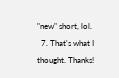"new" short, lol.
  7. That's what I thought. Thanks!